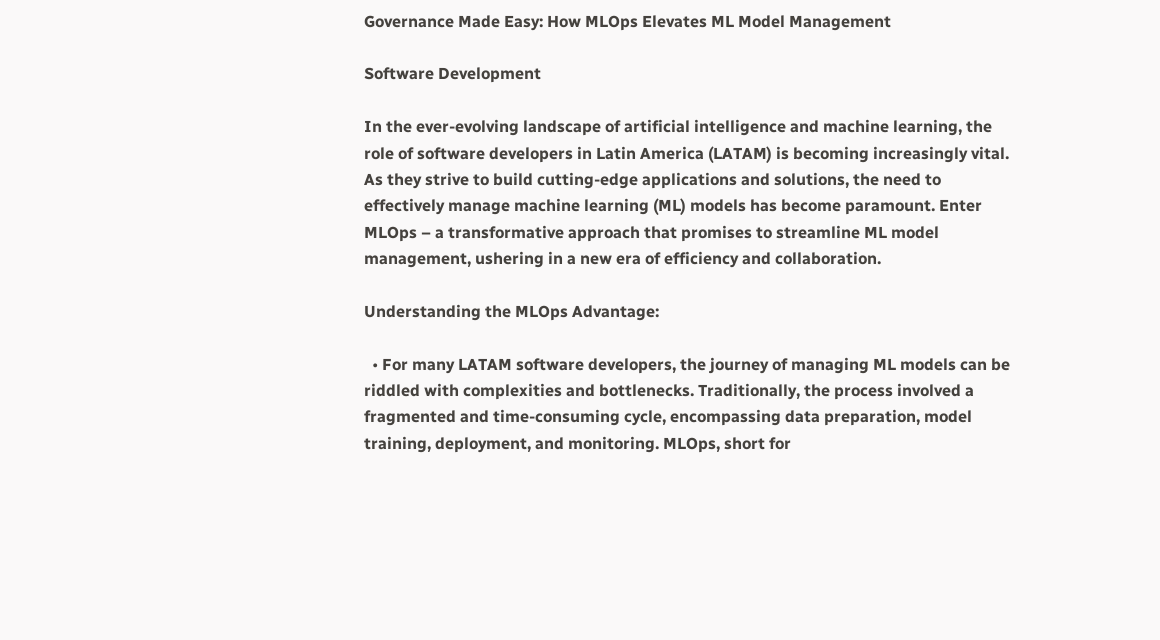Governance Made Easy: How MLOps Elevates ML Model Management

Software Development

In the ever-evolving landscape of artificial intelligence and machine learning, the role of software developers in Latin America (LATAM) is becoming increasingly vital. As they strive to build cutting-edge applications and solutions, the need to effectively manage machine learning (ML) models has become paramount. Enter MLOps – a transformative approach that promises to streamline ML model management, ushering in a new era of efficiency and collaboration.

Understanding the MLOps Advantage:

  • For many LATAM software developers, the journey of managing ML models can be riddled with complexities and bottlenecks. Traditionally, the process involved a fragmented and time-consuming cycle, encompassing data preparation, model training, deployment, and monitoring. MLOps, short for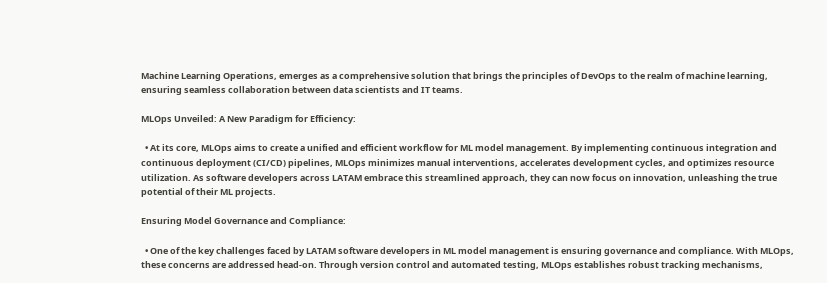Machine Learning Operations, emerges as a comprehensive solution that brings the principles of DevOps to the realm of machine learning, ensuring seamless collaboration between data scientists and IT teams.

MLOps Unveiled: A New Paradigm for Efficiency:

  • At its core, MLOps aims to create a unified and efficient workflow for ML model management. By implementing continuous integration and continuous deployment (CI/CD) pipelines, MLOps minimizes manual interventions, accelerates development cycles, and optimizes resource utilization. As software developers across LATAM embrace this streamlined approach, they can now focus on innovation, unleashing the true potential of their ML projects.

Ensuring Model Governance and Compliance:

  • One of the key challenges faced by LATAM software developers in ML model management is ensuring governance and compliance. With MLOps, these concerns are addressed head-on. Through version control and automated testing, MLOps establishes robust tracking mechanisms,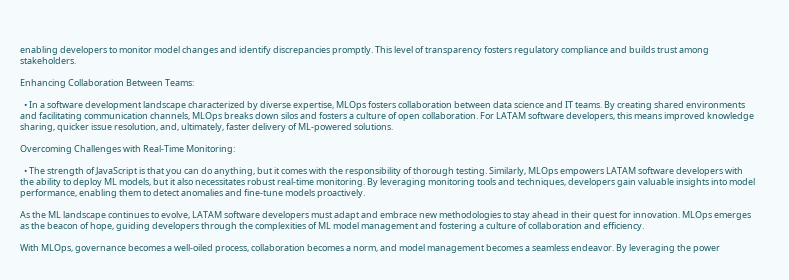enabling developers to monitor model changes and identify discrepancies promptly. This level of transparency fosters regulatory compliance and builds trust among stakeholders.

Enhancing Collaboration Between Teams:

  • In a software development landscape characterized by diverse expertise, MLOps fosters collaboration between data science and IT teams. By creating shared environments and facilitating communication channels, MLOps breaks down silos and fosters a culture of open collaboration. For LATAM software developers, this means improved knowledge sharing, quicker issue resolution, and, ultimately, faster delivery of ML-powered solutions.

Overcoming Challenges with Real-Time Monitoring:

  • The strength of JavaScript is that you can do anything, but it comes with the responsibility of thorough testing. Similarly, MLOps empowers LATAM software developers with the ability to deploy ML models, but it also necessitates robust real-time monitoring. By leveraging monitoring tools and techniques, developers gain valuable insights into model performance, enabling them to detect anomalies and fine-tune models proactively.

As the ML landscape continues to evolve, LATAM software developers must adapt and embrace new methodologies to stay ahead in their quest for innovation. MLOps emerges as the beacon of hope, guiding developers through the complexities of ML model management and fostering a culture of collaboration and efficiency.

With MLOps, governance becomes a well-oiled process, collaboration becomes a norm, and model management becomes a seamless endeavor. By leveraging the power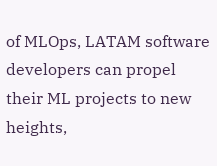of MLOps, LATAM software developers can propel their ML projects to new heights,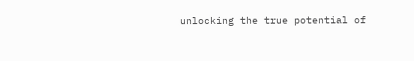unlocking the true potential of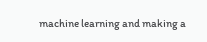machine learning and making a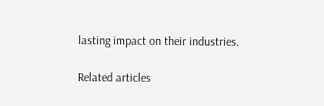lasting impact on their industries.

Related articles